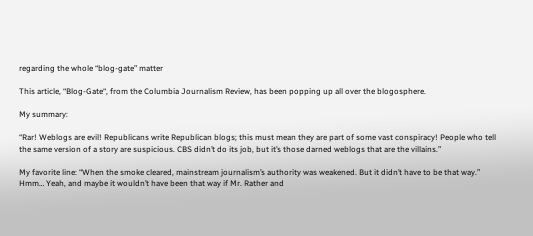regarding the whole “blog-gate” matter

This article, “Blog-Gate“, from the Columbia Journalism Review, has been popping up all over the blogosphere.

My summary:

“Rar! Weblogs are evil! Republicans write Republican blogs; this must mean they are part of some vast conspiracy! People who tell the same version of a story are suspicious. CBS didn’t do its job, but it’s those darned weblogs that are the villains.”

My favorite line: “When the smoke cleared, mainstream journalism’s authority was weakened. But it didn’t have to be that way.” Hmm… Yeah, and maybe it wouldn’t have been that way if Mr. Rather and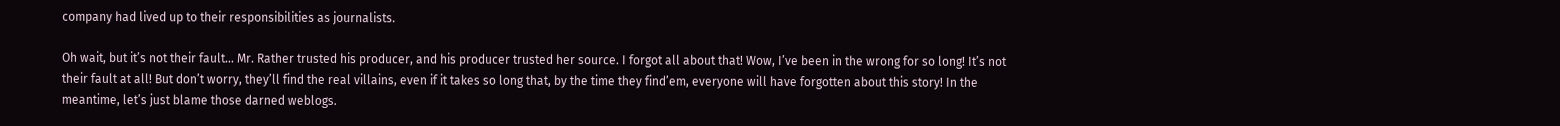company had lived up to their responsibilities as journalists.

Oh wait, but it’s not their fault… Mr. Rather trusted his producer, and his producer trusted her source. I forgot all about that! Wow, I’ve been in the wrong for so long! It’s not their fault at all! But don’t worry, they’ll find the real villains, even if it takes so long that, by the time they find’em, everyone will have forgotten about this story! In the meantime, let’s just blame those darned weblogs.